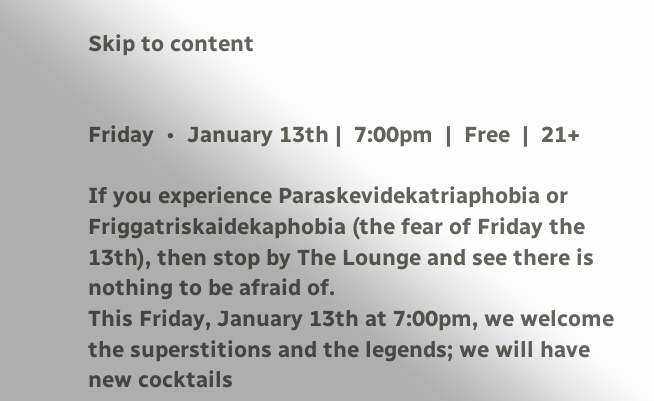Skip to content


Friday  •  January 13th |  7:00pm  |  Free  |  21+

If you experience Paraskevidekatriaphobia or Friggatriskaidekaphobia (the fear of Friday the 13th), then stop by The Lounge and see there is nothing to be afraid of.
This Friday, January 13th at 7:00pm, we welcome the superstitions and the legends; we will have new cocktails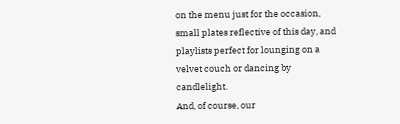on the menu just for the occasion, small plates reflective of this day, and playlists perfect for lounging on a velvet couch or dancing by candlelight.
And, of course, our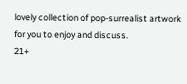lovely collection of pop-surrealist artwork for you to enjoy and discuss.
21+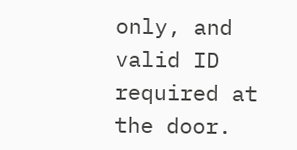only, and valid ID required at the door.